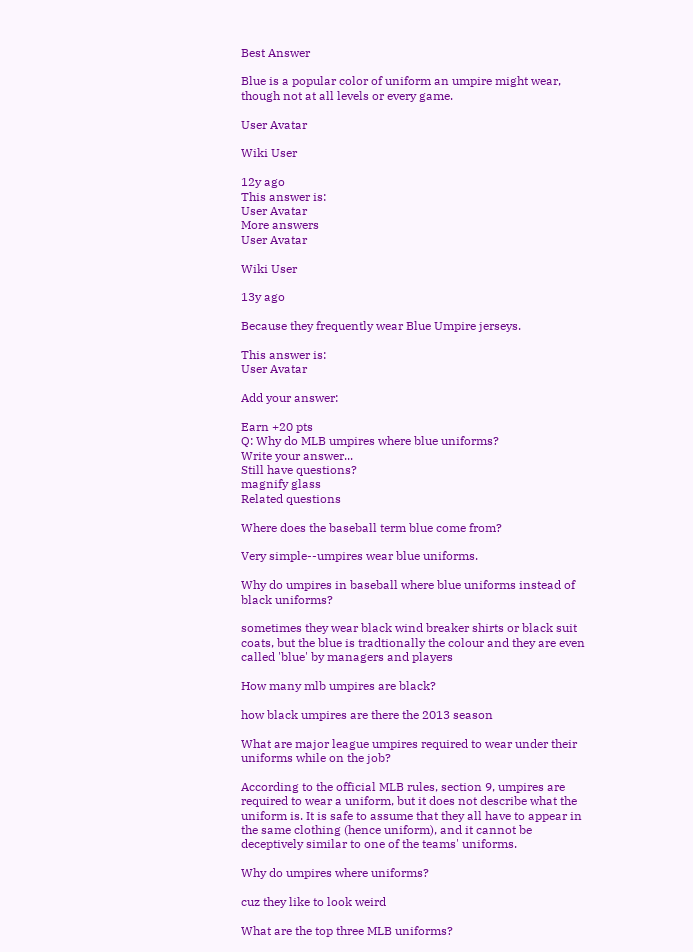Best Answer

Blue is a popular color of uniform an umpire might wear, though not at all levels or every game.

User Avatar

Wiki User

12y ago
This answer is:
User Avatar
More answers
User Avatar

Wiki User

13y ago

Because they frequently wear Blue Umpire jerseys.

This answer is:
User Avatar

Add your answer:

Earn +20 pts
Q: Why do MLB umpires where blue uniforms?
Write your answer...
Still have questions?
magnify glass
Related questions

Where does the baseball term blue come from?

Very simple--umpires wear blue uniforms.

Why do umpires in baseball where blue uniforms instead of black uniforms?

sometimes they wear black wind breaker shirts or black suit coats, but the blue is tradtionally the colour and they are even called 'blue' by managers and players

How many mlb umpires are black?

how black umpires are there the 2013 season

What are major league umpires required to wear under their uniforms while on the job?

According to the official MLB rules, section 9, umpires are required to wear a uniform, but it does not describe what the uniform is. It is safe to assume that they all have to appear in the same clothing (hence uniform), and it cannot be deceptively similar to one of the teams' uniforms.

Why do umpires where uniforms?

cuz they like to look weird

What are the top three MLB uniforms?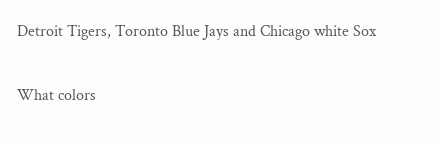Detroit Tigers, Toronto Blue Jays and Chicago white Sox

What colors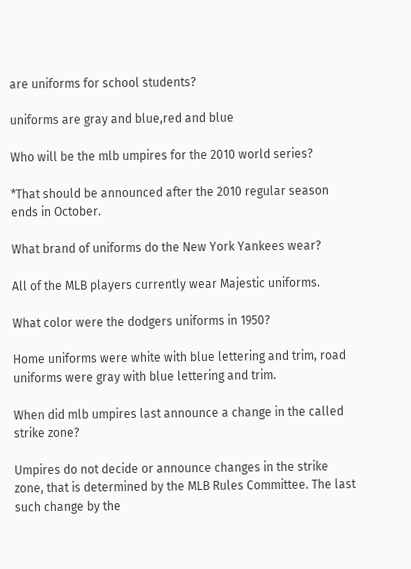are uniforms for school students?

uniforms are gray and blue,red and blue

Who will be the mlb umpires for the 2010 world series?

*That should be announced after the 2010 regular season ends in October.

What brand of uniforms do the New York Yankees wear?

All of the MLB players currently wear Majestic uniforms.

What color were the dodgers uniforms in 1950?

Home uniforms were white with blue lettering and trim, road uniforms were gray with blue lettering and trim.

When did mlb umpires last announce a change in the called strike zone?

Umpires do not decide or announce changes in the strike zone, that is determined by the MLB Rules Committee. The last such change by the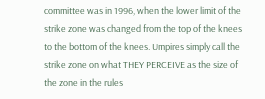committee was in 1996, when the lower limit of the strike zone was changed from the top of the knees to the bottom of the knees. Umpires simply call the strike zone on what THEY PERCEIVE as the size of the zone in the rules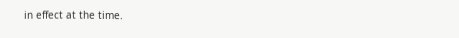in effect at the time.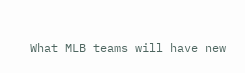What MLB teams will have new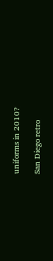uniforms in 2010?

San Diego retro